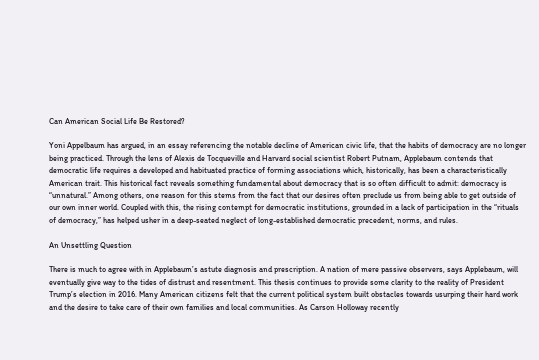Can American Social Life Be Restored?

Yoni Appelbaum has argued, in an essay referencing the notable decline of American civic life, that the habits of democracy are no longer being practiced. Through the lens of Alexis de Tocqueville and Harvard social scientist Robert Putnam, Applebaum contends that democratic life requires a developed and habituated practice of forming associations which, historically, has been a characteristically American trait. This historical fact reveals something fundamental about democracy that is so often difficult to admit: democracy is “unnatural.” Among others, one reason for this stems from the fact that our desires often preclude us from being able to get outside of our own inner world. Coupled with this, the rising contempt for democratic institutions, grounded in a lack of participation in the “rituals of democracy,” has helped usher in a deep-seated neglect of long-established democratic precedent, norms, and rules.

An Unsettling Question

There is much to agree with in Applebaum’s astute diagnosis and prescription. A nation of mere passive observers, says Applebaum, will eventually give way to the tides of distrust and resentment. This thesis continues to provide some clarity to the reality of President Trump’s election in 2016. Many American citizens felt that the current political system built obstacles towards usurping their hard work and the desire to take care of their own families and local communities. As Carson Holloway recently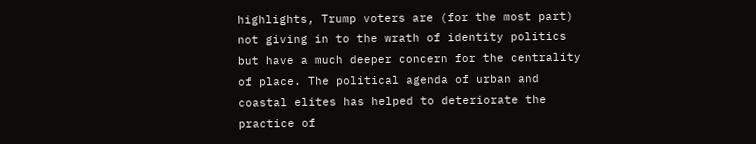highlights, Trump voters are (for the most part) not giving in to the wrath of identity politics but have a much deeper concern for the centrality of place. The political agenda of urban and coastal elites has helped to deteriorate the practice of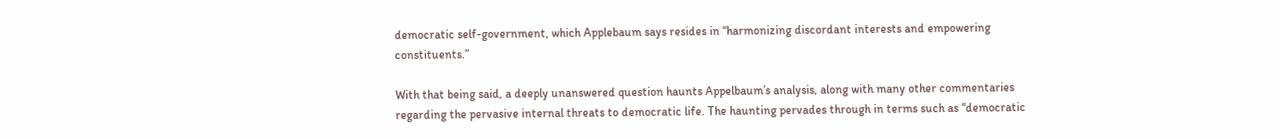democratic self-government, which Applebaum says resides in “harmonizing discordant interests and empowering constituents.”

With that being said, a deeply unanswered question haunts Appelbaum’s analysis, along with many other commentaries regarding the pervasive internal threats to democratic life. The haunting pervades through in terms such as “democratic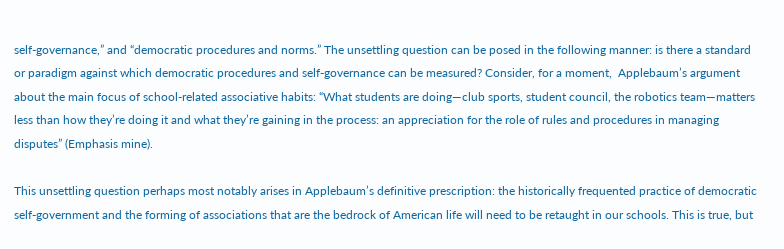self-governance,” and “democratic procedures and norms.” The unsettling question can be posed in the following manner: is there a standard or paradigm against which democratic procedures and self-governance can be measured? Consider, for a moment,  Applebaum’s argument about the main focus of school-related associative habits: “What students are doing—club sports, student council, the robotics team—matters less than how they’re doing it and what they’re gaining in the process: an appreciation for the role of rules and procedures in managing disputes” (Emphasis mine).

This unsettling question perhaps most notably arises in Applebaum’s definitive prescription: the historically frequented practice of democratic self-government and the forming of associations that are the bedrock of American life will need to be retaught in our schools. This is true, but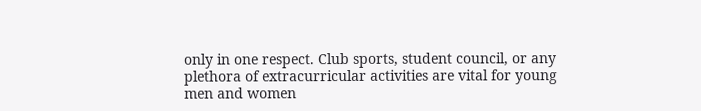only in one respect. Club sports, student council, or any plethora of extracurricular activities are vital for young men and women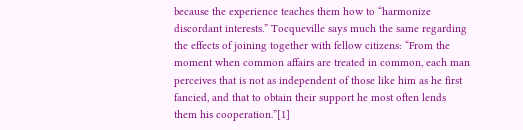because the experience teaches them how to “harmonize discordant interests.” Tocqueville says much the same regarding the effects of joining together with fellow citizens: “From the moment when common affairs are treated in common, each man perceives that is not as independent of those like him as he first fancied, and that to obtain their support he most often lends them his cooperation.”[1]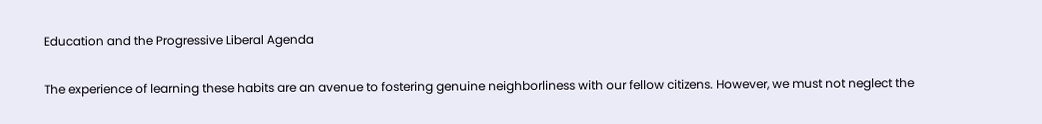Education and the Progressive Liberal Agenda

The experience of learning these habits are an avenue to fostering genuine neighborliness with our fellow citizens. However, we must not neglect the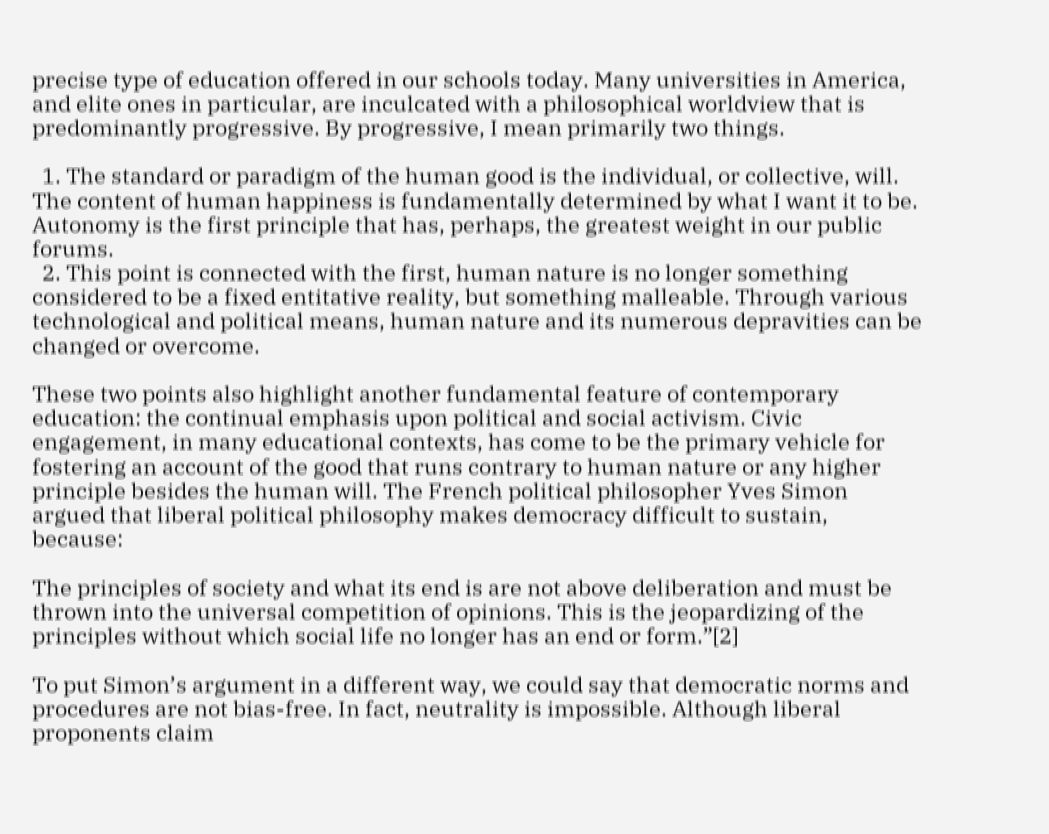precise type of education offered in our schools today. Many universities in America, and elite ones in particular, are inculcated with a philosophical worldview that is predominantly progressive. By progressive, I mean primarily two things.

  1. The standard or paradigm of the human good is the individual, or collective, will. The content of human happiness is fundamentally determined by what I want it to be. Autonomy is the first principle that has, perhaps, the greatest weight in our public forums.
  2. This point is connected with the first, human nature is no longer something considered to be a fixed entitative reality, but something malleable. Through various technological and political means, human nature and its numerous depravities can be changed or overcome.

These two points also highlight another fundamental feature of contemporary education: the continual emphasis upon political and social activism. Civic engagement, in many educational contexts, has come to be the primary vehicle for fostering an account of the good that runs contrary to human nature or any higher principle besides the human will. The French political philosopher Yves Simon argued that liberal political philosophy makes democracy difficult to sustain, because:

The principles of society and what its end is are not above deliberation and must be thrown into the universal competition of opinions. This is the jeopardizing of the principles without which social life no longer has an end or form.”[2]

To put Simon’s argument in a different way, we could say that democratic norms and procedures are not bias-free. In fact, neutrality is impossible. Although liberal proponents claim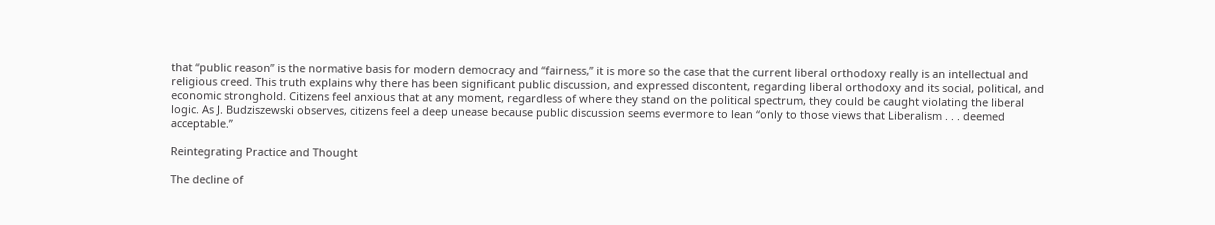that “public reason” is the normative basis for modern democracy and “fairness,” it is more so the case that the current liberal orthodoxy really is an intellectual and religious creed. This truth explains why there has been significant public discussion, and expressed discontent, regarding liberal orthodoxy and its social, political, and economic stronghold. Citizens feel anxious that at any moment, regardless of where they stand on the political spectrum, they could be caught violating the liberal logic. As J. Budziszewski observes, citizens feel a deep unease because public discussion seems evermore to lean “only to those views that Liberalism . . . deemed acceptable.”

Reintegrating Practice and Thought

The decline of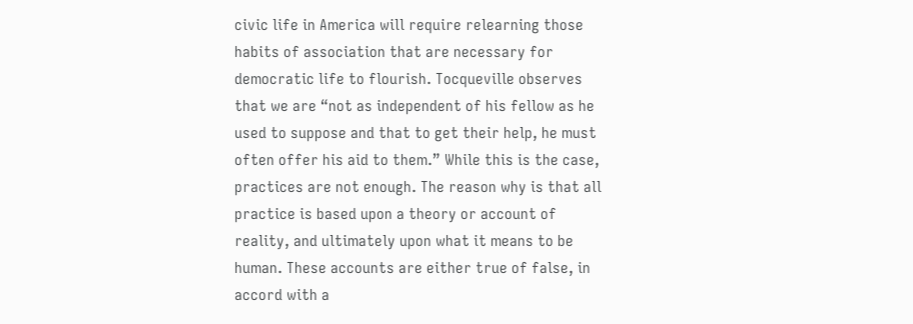civic life in America will require relearning those habits of association that are necessary for democratic life to flourish. Tocqueville observes that we are “not as independent of his fellow as he used to suppose and that to get their help, he must often offer his aid to them.” While this is the case, practices are not enough. The reason why is that all practice is based upon a theory or account of reality, and ultimately upon what it means to be human. These accounts are either true of false, in accord with a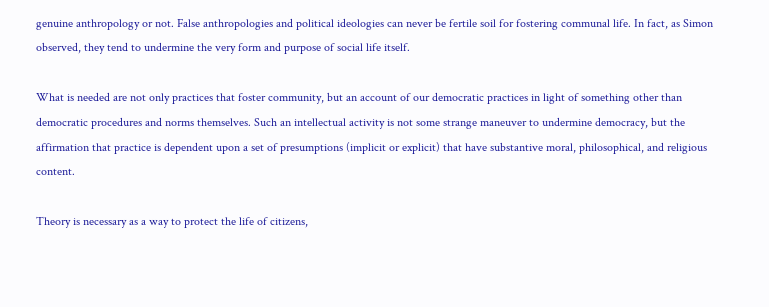genuine anthropology or not. False anthropologies and political ideologies can never be fertile soil for fostering communal life. In fact, as Simon observed, they tend to undermine the very form and purpose of social life itself.

What is needed are not only practices that foster community, but an account of our democratic practices in light of something other than democratic procedures and norms themselves. Such an intellectual activity is not some strange maneuver to undermine democracy, but the affirmation that practice is dependent upon a set of presumptions (implicit or explicit) that have substantive moral, philosophical, and religious content.

Theory is necessary as a way to protect the life of citizens,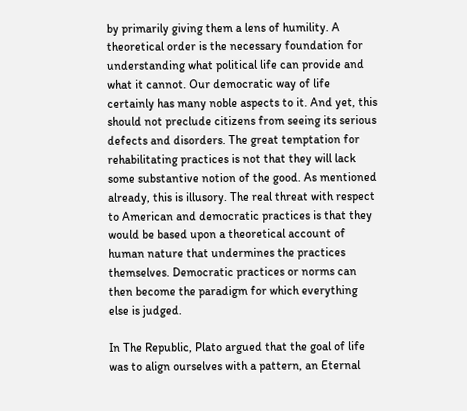by primarily giving them a lens of humility. A theoretical order is the necessary foundation for understanding what political life can provide and what it cannot. Our democratic way of life certainly has many noble aspects to it. And yet, this should not preclude citizens from seeing its serious defects and disorders. The great temptation for rehabilitating practices is not that they will lack some substantive notion of the good. As mentioned already, this is illusory. The real threat with respect to American and democratic practices is that they would be based upon a theoretical account of human nature that undermines the practices themselves. Democratic practices or norms can then become the paradigm for which everything else is judged.

In The Republic, Plato argued that the goal of life was to align ourselves with a pattern, an Eternal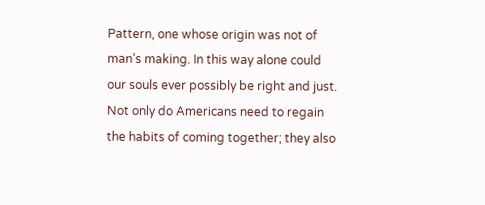Pattern, one whose origin was not of man’s making. In this way alone could our souls ever possibly be right and just. Not only do Americans need to regain the habits of coming together; they also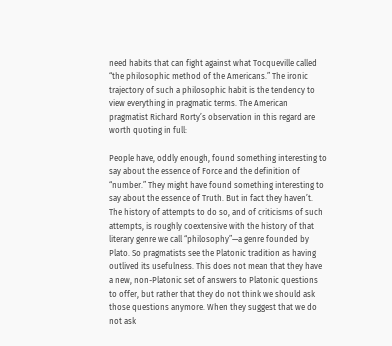need habits that can fight against what Tocqueville called “the philosophic method of the Americans.” The ironic trajectory of such a philosophic habit is the tendency to view everything in pragmatic terms. The American pragmatist Richard Rorty’s observation in this regard are worth quoting in full:

People have, oddly enough, found something interesting to say about the essence of Force and the definition of “number.” They might have found something interesting to say about the essence of Truth. But in fact they haven’t. The history of attempts to do so, and of criticisms of such attempts, is roughly coextensive with the history of that literary genre we call “philosophy”—a genre founded by Plato. So pragmatists see the Platonic tradition as having outlived its usefulness. This does not mean that they have a new, non-Platonic set of answers to Platonic questions to offer, but rather that they do not think we should ask those questions anymore. When they suggest that we do not ask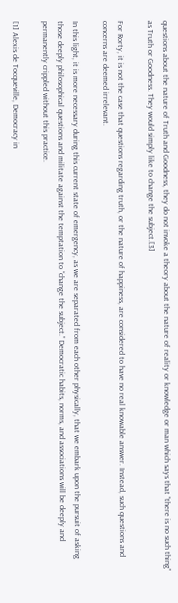questions about the nature of Truth and Goodness, they do not invoke a theory about the nature of reality or knowledge or man which says that “there is no such thing” as Truth or Goodness. They would simply like to change the subject.[3]

For Rorty, it is not the case that questions regarding truth, or the nature of happiness, are considered to have no real knowable answer. Instead, such questions and concerns are deemed irrelevant.

In this light, it is more necessary during this current state of emergency, as we are separated from each other physically, that we embark upon the pursuit of asking those deeply philosophical questions and militate against the temptation to “change the subject.” Democratic habits, norms, and associations will be deeply and permanently crippled without this practice.

[1] Alexis de Tocqueville, Democracy in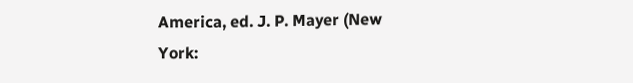America, ed. J. P. Mayer (New York: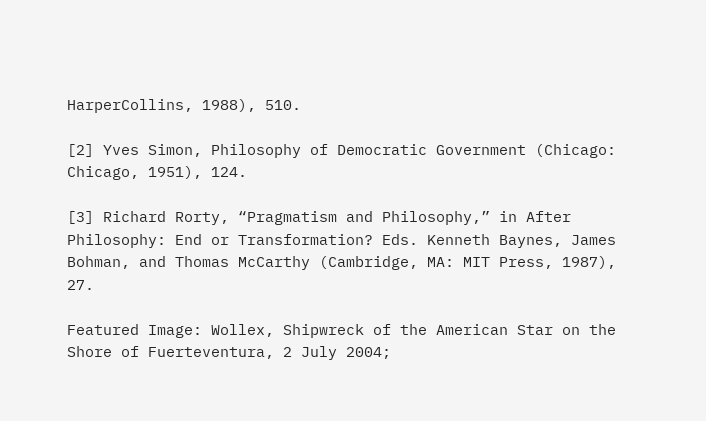HarperCollins, 1988), 510.

[2] Yves Simon, Philosophy of Democratic Government (Chicago: Chicago, 1951), 124.

[3] Richard Rorty, “Pragmatism and Philosophy,” in After Philosophy: End or Transformation? Eds. Kenneth Baynes, James Bohman, and Thomas McCarthy (Cambridge, MA: MIT Press, 1987), 27.

Featured Image: Wollex, Shipwreck of the American Star on the Shore of Fuerteventura, 2 July 2004;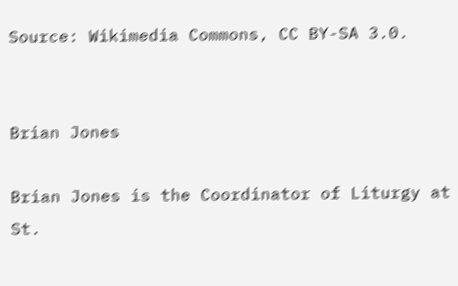Source: Wikimedia Commons, CC BY-SA 3.0.


Brian Jones

Brian Jones is the Coordinator of Liturgy at St.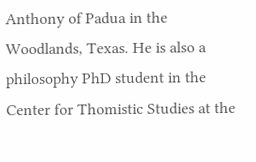Anthony of Padua in the Woodlands, Texas. He is also a philosophy PhD student in the Center for Thomistic Studies at the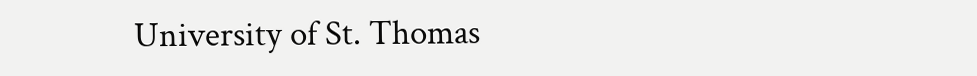University of St. Thomas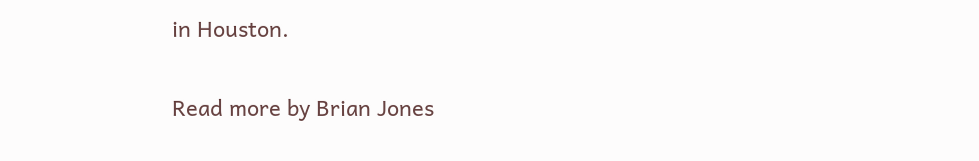in Houston.

Read more by Brian Jones